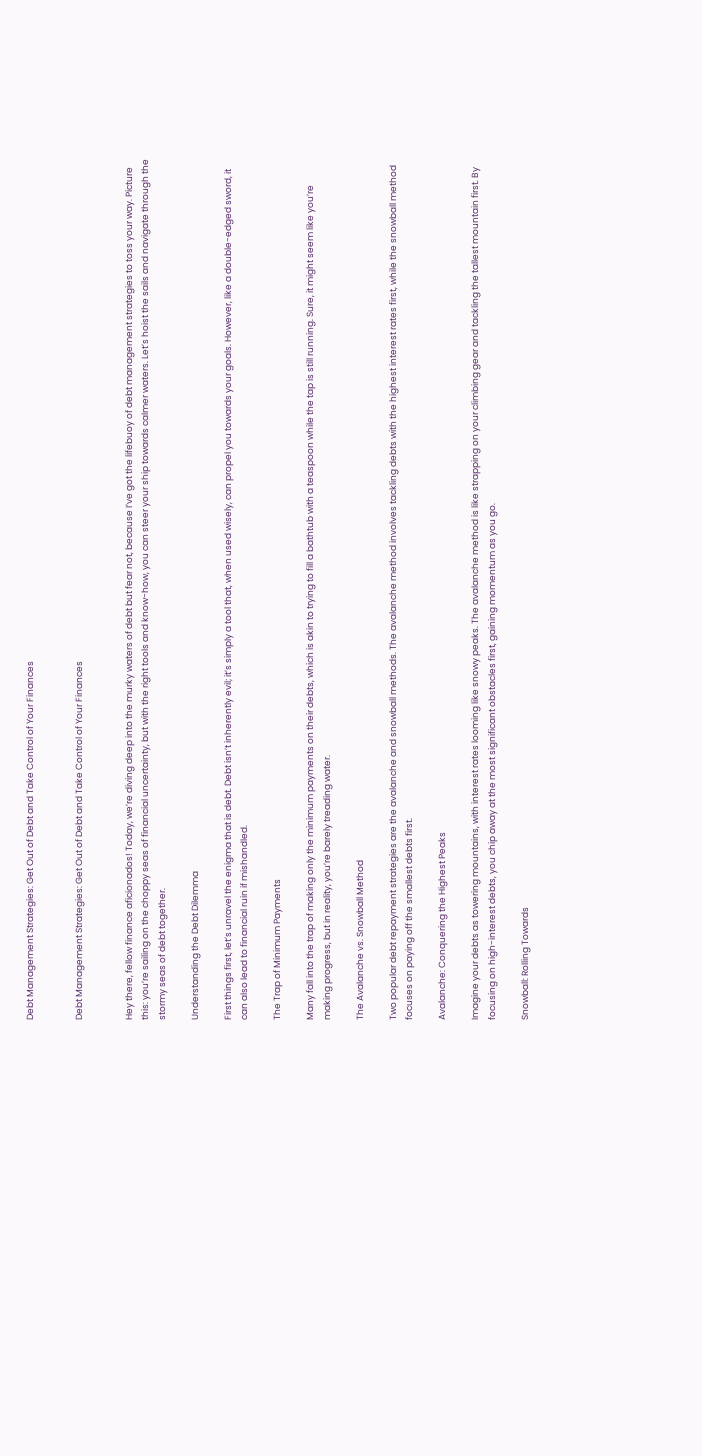Debt Management Strategies: Get Out of Debt and Take Control of Your Finances


Debt Management Strategies: Get Out of Debt and Take Control of Your Finances


Hey there, fellow finance aficionados! Today, we’re diving deep into the murky waters of debt but fear not, because I’ve got the lifebuoy of debt management strategies to toss your way. Picture this: you’re sailing on the choppy seas of financial uncertainty, but with the right tools and know-how, you can steer your ship towards calmer waters. Let’s hoist the sails and navigate through the stormy seas of debt together.

Understanding the Debt Dilemma

First things first, let’s unravel the enigma that is debt. Debt isn’t inherently evil; it’s simply a tool that, when used wisely, can propel you towards your goals. However, like a double-edged sword, it can also lead to financial ruin if mishandled.

The Trap of Minimum Payments

Many fall into the trap of making only the minimum payments on their debts, which is akin to trying to fill a bathtub with a teaspoon while the tap is still running. Sure, it might seem like you’re making progress, but in reality, you’re barely treading water.

The Avalanche vs. Snowball Method

Two popular debt repayment strategies are the avalanche and snowball methods. The avalanche method involves tackling debts with the highest interest rates first, while the snowball method focuses on paying off the smallest debts first.

Avalanche: Conquering the Highest Peaks

Imagine your debts as towering mountains, with interest rates looming like snowy peaks. The avalanche method is like strapping on your climbing gear and tackling the tallest mountain first. By focusing on high-interest debts, you chip away at the most significant obstacles first, gaining momentum as you go.

Snowball: Rolling Towards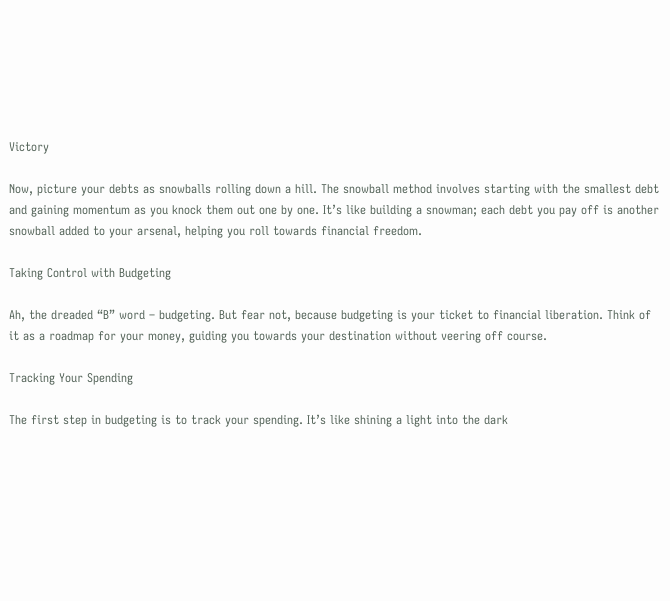Victory

Now, picture your debts as snowballs rolling down a hill. The snowball method involves starting with the smallest debt and gaining momentum as you knock them out one by one. It’s like building a snowman; each debt you pay off is another snowball added to your arsenal, helping you roll towards financial freedom.

Taking Control with Budgeting

Ah, the dreaded “B” word – budgeting. But fear not, because budgeting is your ticket to financial liberation. Think of it as a roadmap for your money, guiding you towards your destination without veering off course.

Tracking Your Spending

The first step in budgeting is to track your spending. It’s like shining a light into the dark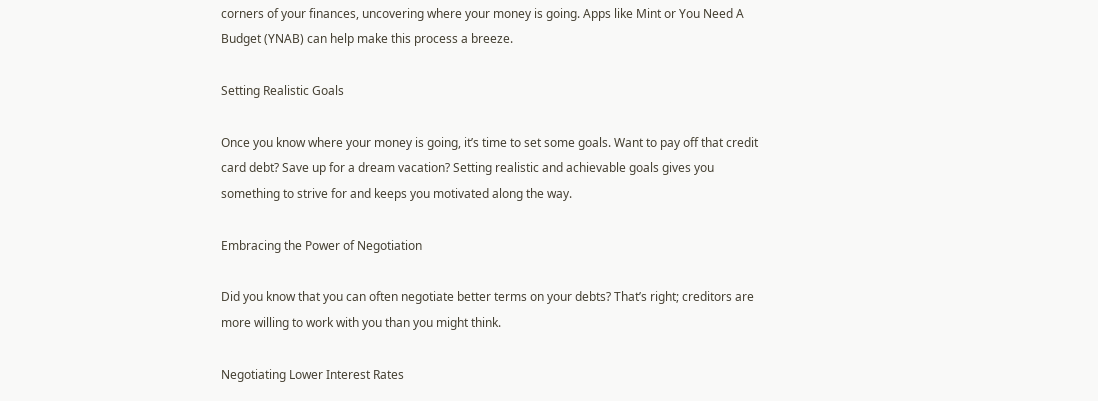corners of your finances, uncovering where your money is going. Apps like Mint or You Need A Budget (YNAB) can help make this process a breeze.

Setting Realistic Goals

Once you know where your money is going, it’s time to set some goals. Want to pay off that credit card debt? Save up for a dream vacation? Setting realistic and achievable goals gives you something to strive for and keeps you motivated along the way.

Embracing the Power of Negotiation

Did you know that you can often negotiate better terms on your debts? That’s right; creditors are more willing to work with you than you might think.

Negotiating Lower Interest Rates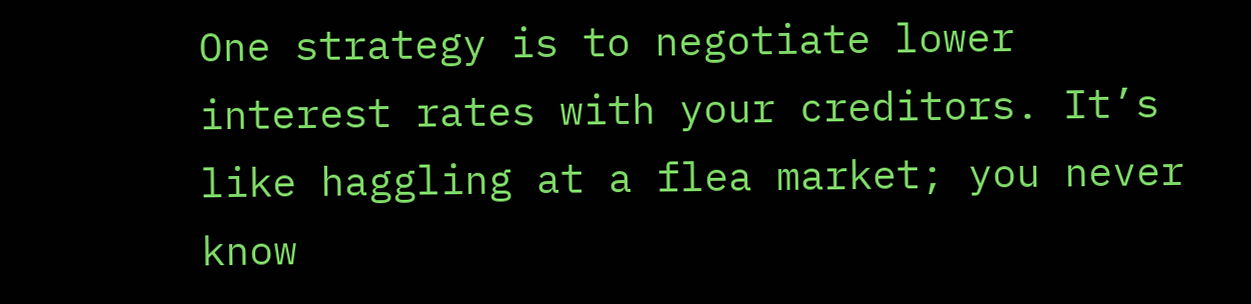One strategy is to negotiate lower interest rates with your creditors. It’s like haggling at a flea market; you never know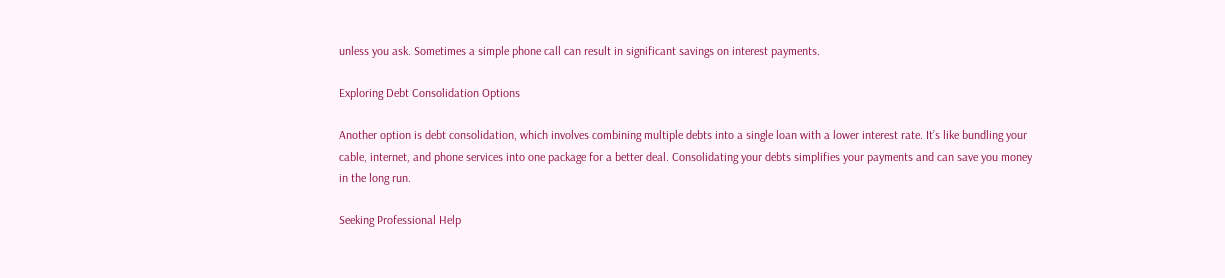unless you ask. Sometimes a simple phone call can result in significant savings on interest payments.

Exploring Debt Consolidation Options

Another option is debt consolidation, which involves combining multiple debts into a single loan with a lower interest rate. It’s like bundling your cable, internet, and phone services into one package for a better deal. Consolidating your debts simplifies your payments and can save you money in the long run.

Seeking Professional Help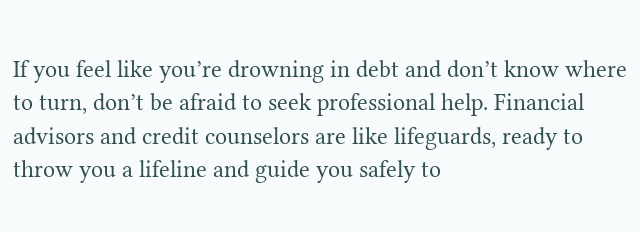If you feel like you’re drowning in debt and don’t know where to turn, don’t be afraid to seek professional help. Financial advisors and credit counselors are like lifeguards, ready to throw you a lifeline and guide you safely to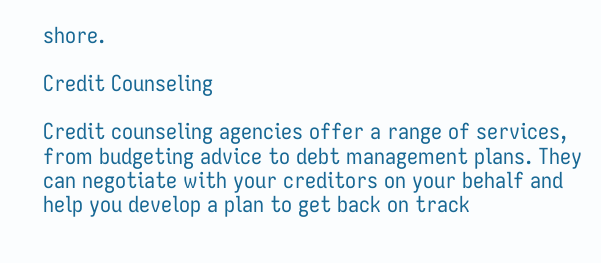shore.

Credit Counseling

Credit counseling agencies offer a range of services, from budgeting advice to debt management plans. They can negotiate with your creditors on your behalf and help you develop a plan to get back on track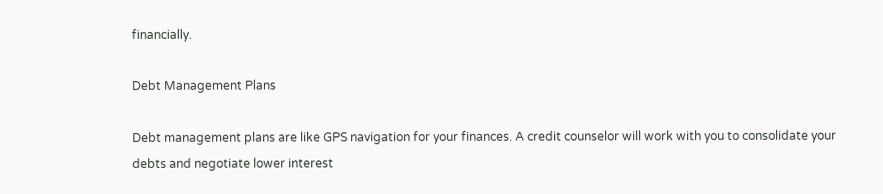financially.

Debt Management Plans

Debt management plans are like GPS navigation for your finances. A credit counselor will work with you to consolidate your debts and negotiate lower interest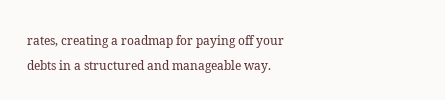rates, creating a roadmap for paying off your debts in a structured and manageable way.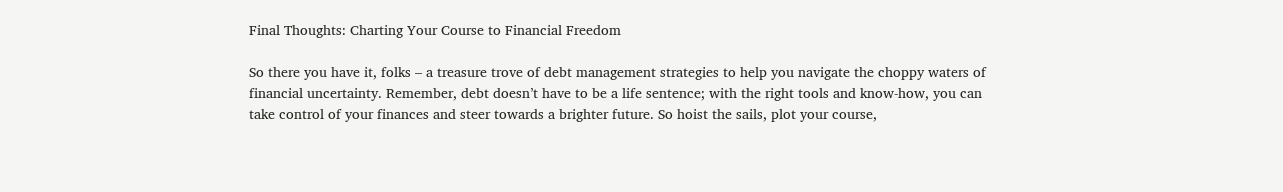Final Thoughts: Charting Your Course to Financial Freedom

So there you have it, folks – a treasure trove of debt management strategies to help you navigate the choppy waters of financial uncertainty. Remember, debt doesn’t have to be a life sentence; with the right tools and know-how, you can take control of your finances and steer towards a brighter future. So hoist the sails, plot your course,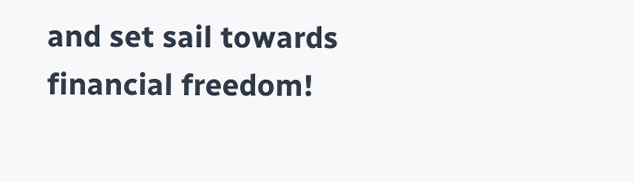and set sail towards financial freedom!